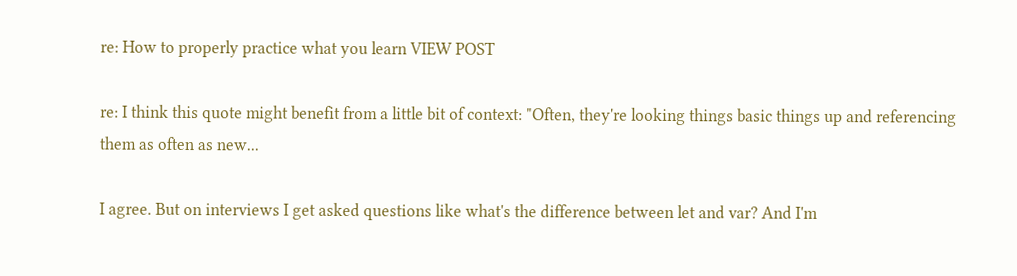re: How to properly practice what you learn VIEW POST

re: I think this quote might benefit from a little bit of context: "Often, they're looking things basic things up and referencing them as often as new...

I agree. But on interviews I get asked questions like what's the difference between let and var? And I'm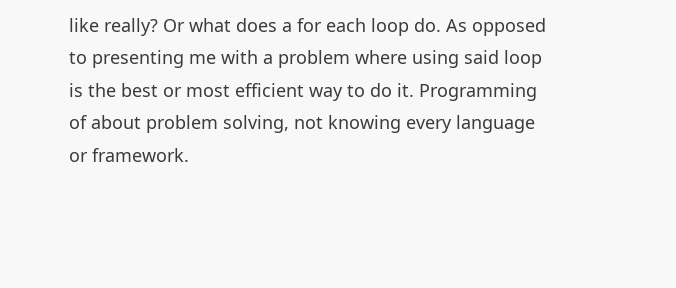like really? Or what does a for each loop do. As opposed to presenting me with a problem where using said loop is the best or most efficient way to do it. Programming of about problem solving, not knowing every language or framework.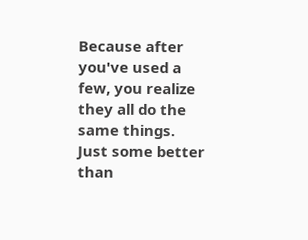Because after you've used a few, you realize they all do the same things. Just some better than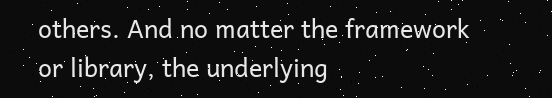others. And no matter the framework or library, the underlying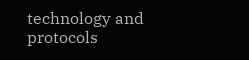technology and protocols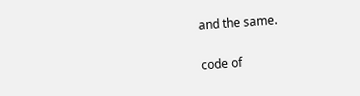and the same.

code of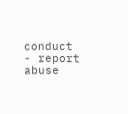conduct - report abuse